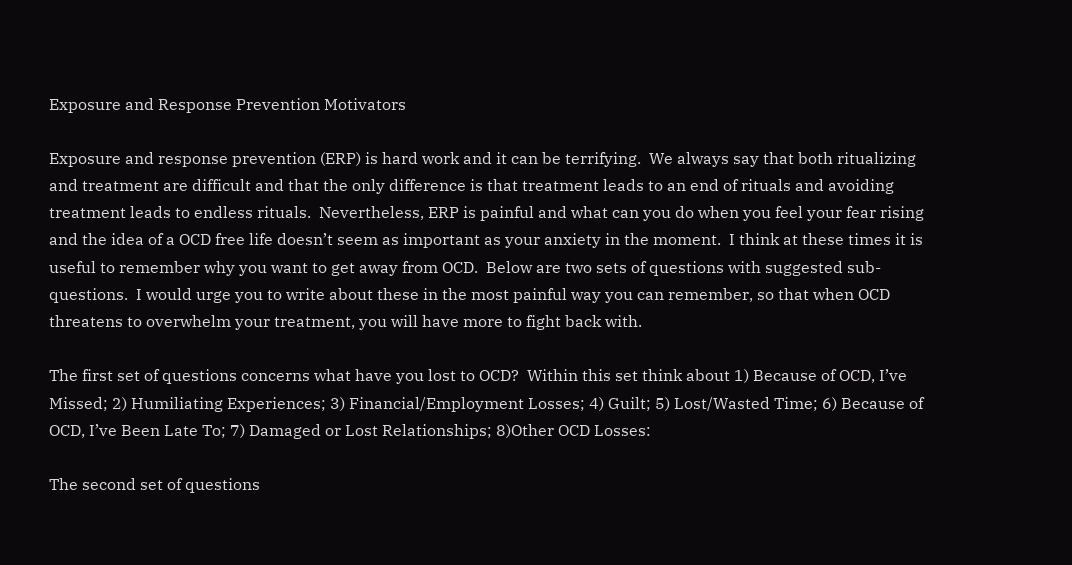Exposure and Response Prevention Motivators

Exposure and response prevention (ERP) is hard work and it can be terrifying.  We always say that both ritualizing and treatment are difficult and that the only difference is that treatment leads to an end of rituals and avoiding treatment leads to endless rituals.  Nevertheless, ERP is painful and what can you do when you feel your fear rising and the idea of a OCD free life doesn’t seem as important as your anxiety in the moment.  I think at these times it is useful to remember why you want to get away from OCD.  Below are two sets of questions with suggested sub-questions.  I would urge you to write about these in the most painful way you can remember, so that when OCD threatens to overwhelm your treatment, you will have more to fight back with.

The first set of questions concerns what have you lost to OCD?  Within this set think about 1) Because of OCD, I’ve Missed; 2) Humiliating Experiences; 3) Financial/Employment Losses; 4) Guilt; 5) Lost/Wasted Time; 6) Because of OCD, I’ve Been Late To; 7) Damaged or Lost Relationships; 8)Other OCD Losses:

The second set of questions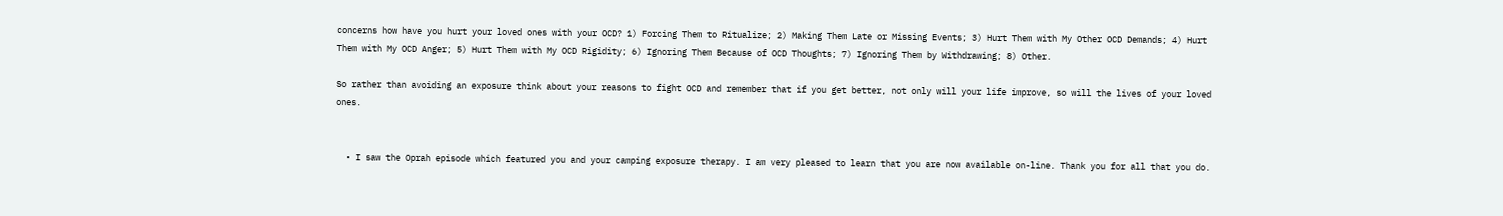concerns how have you hurt your loved ones with your OCD? 1) Forcing Them to Ritualize; 2) Making Them Late or Missing Events; 3) Hurt Them with My Other OCD Demands; 4) Hurt Them with My OCD Anger; 5) Hurt Them with My OCD Rigidity; 6) Ignoring Them Because of OCD Thoughts; 7) Ignoring Them by Withdrawing; 8) Other.

So rather than avoiding an exposure think about your reasons to fight OCD and remember that if you get better, not only will your life improve, so will the lives of your loved ones.


  • I saw the Oprah episode which featured you and your camping exposure therapy. I am very pleased to learn that you are now available on-line. Thank you for all that you do.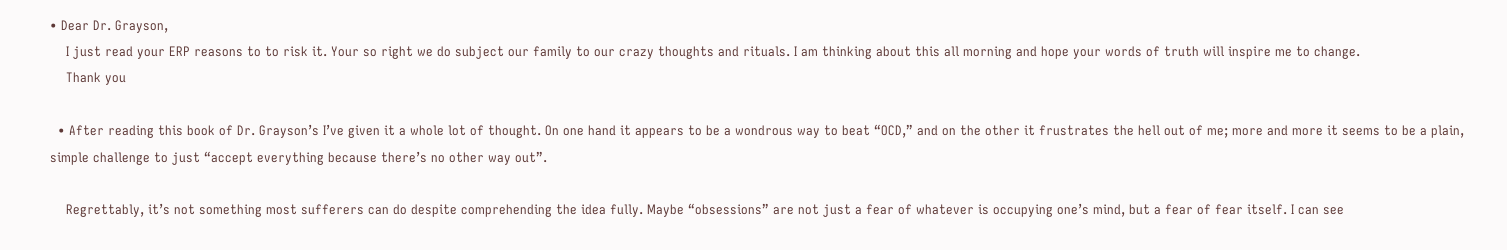• Dear Dr. Grayson,
    I just read your ERP reasons to to risk it. Your so right we do subject our family to our crazy thoughts and rituals. I am thinking about this all morning and hope your words of truth will inspire me to change.
    Thank you

  • After reading this book of Dr. Grayson’s I’ve given it a whole lot of thought. On one hand it appears to be a wondrous way to beat “OCD,” and on the other it frustrates the hell out of me; more and more it seems to be a plain, simple challenge to just “accept everything because there’s no other way out”.

    Regrettably, it’s not something most sufferers can do despite comprehending the idea fully. Maybe “obsessions” are not just a fear of whatever is occupying one’s mind, but a fear of fear itself. I can see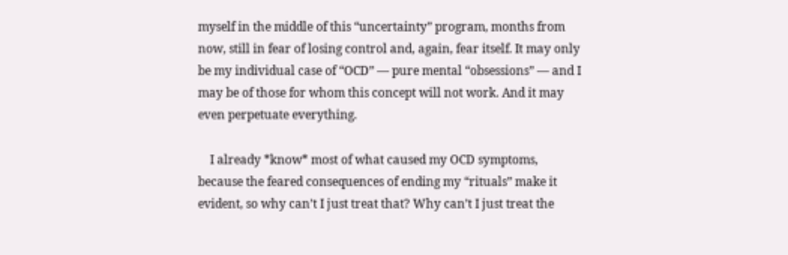myself in the middle of this “uncertainty” program, months from now, still in fear of losing control and, again, fear itself. It may only be my individual case of “OCD” — pure mental “obsessions” — and I may be of those for whom this concept will not work. And it may even perpetuate everything.

    I already *know* most of what caused my OCD symptoms, because the feared consequences of ending my “rituals” make it evident, so why can’t I just treat that? Why can’t I just treat the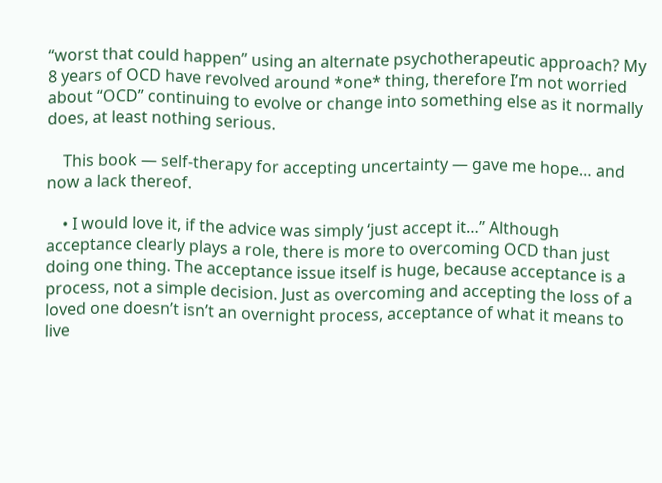“worst that could happen” using an alternate psychotherapeutic approach? My 8 years of OCD have revolved around *one* thing, therefore I’m not worried about “OCD” continuing to evolve or change into something else as it normally does, at least nothing serious.

    This book — self-therapy for accepting uncertainty — gave me hope… and now a lack thereof.

    • I would love it, if the advice was simply ‘just accept it…” Although acceptance clearly plays a role, there is more to overcoming OCD than just doing one thing. The acceptance issue itself is huge, because acceptance is a process, not a simple decision. Just as overcoming and accepting the loss of a loved one doesn’t isn’t an overnight process, acceptance of what it means to live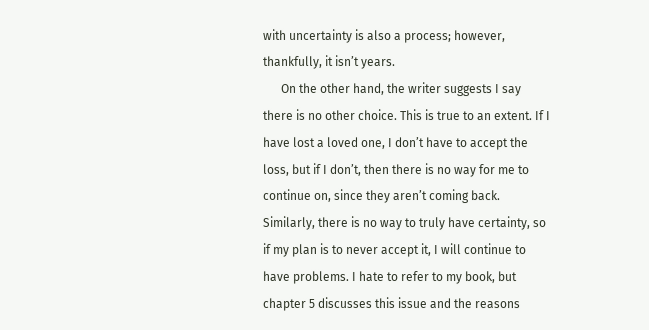with uncertainty is also a process; however, thankfully, it isn’t years.
      On the other hand, the writer suggests I say there is no other choice. This is true to an extent. If I have lost a loved one, I don’t have to accept the loss, but if I don’t, then there is no way for me to continue on, since they aren’t coming back. Similarly, there is no way to truly have certainty, so if my plan is to never accept it, I will continue to have problems. I hate to refer to my book, but chapter 5 discusses this issue and the reasons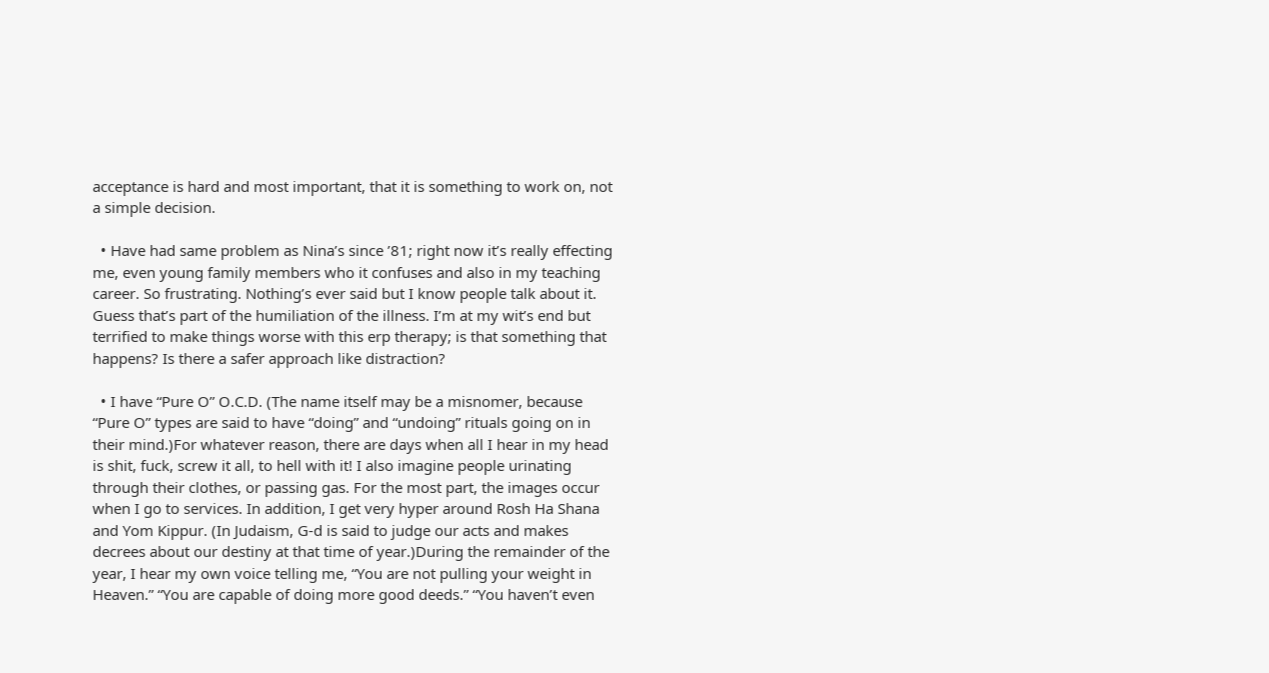acceptance is hard and most important, that it is something to work on, not a simple decision.

  • Have had same problem as Nina’s since ’81; right now it’s really effecting me, even young family members who it confuses and also in my teaching career. So frustrating. Nothing’s ever said but I know people talk about it. Guess that’s part of the humiliation of the illness. I’m at my wit’s end but terrified to make things worse with this erp therapy; is that something that happens? Is there a safer approach like distraction?

  • I have “Pure O” O.C.D. (The name itself may be a misnomer, because “Pure O” types are said to have “doing” and “undoing” rituals going on in their mind.)For whatever reason, there are days when all I hear in my head is shit, fuck, screw it all, to hell with it! I also imagine people urinating through their clothes, or passing gas. For the most part, the images occur when I go to services. In addition, I get very hyper around Rosh Ha Shana and Yom Kippur. (In Judaism, G-d is said to judge our acts and makes decrees about our destiny at that time of year.)During the remainder of the year, I hear my own voice telling me, “You are not pulling your weight in Heaven.” “You are capable of doing more good deeds.” “You haven’t even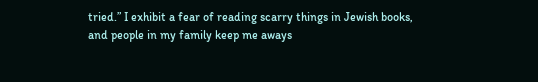tried.” I exhibit a fear of reading scarry things in Jewish books, and people in my family keep me aways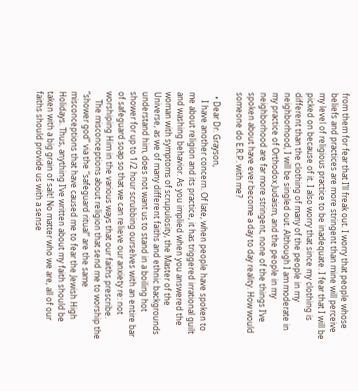from them for fear that I’ll freak out. I worry that people whose beliefs and practices are more stringent than mine will perceive my level of religious practice to be inadequate. I fear that I will be picked on because of it. I also worry that since my clothing is different than the clothing of many of the people in my neighborhood, I will be singled out. Although I am moderate in my practice of Orthodox Judaism, and the people in my neighborhood are far more stringent, none of the things I’ve spoken about have ever become a day to day reality. How would someone do E.R.P. with me?

  • Dear Dr. Grayson,
    I have another concern. Of late, when people have spoken to me about religion and its practice, it has triggered irrational guilt and washing behavior. As you implied when you answered the woman with symptoms of scrupulosity, the Master of the Universe, as we of many different faiths and ethnic backgrounds understand him, does not want us to stand in a boiling hot shower for up to 1/2 hour scrubbing ourselves with an entire bar of safeguard soap so that we can relieve our anxiety re: not worshiping Him in the various ways that our faiths prescribe.
    The misconceptions about religion that send me to worship the “shower god” via the “safeguard ritual” are the same misconceptions that have caused me to fear the Jewish High Holidays. Thus, anything I’ve written about my faith should be taken with a big grain of salt! No matter who we are, all of our faiths should provide us with a sense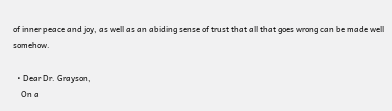of inner peace and joy, as well as an abiding sense of trust that all that goes wrong can be made well somehow.

  • Dear Dr. Grayson,
    On a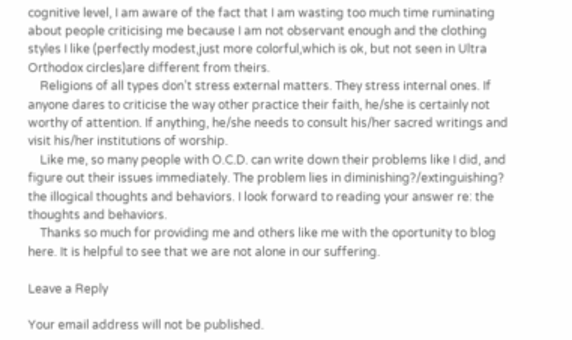cognitive level, I am aware of the fact that I am wasting too much time ruminating about people criticising me because I am not observant enough and the clothing styles I like (perfectly modest,just more colorful,which is ok, but not seen in Ultra Orthodox circles)are different from theirs.
    Religions of all types don’t stress external matters. They stress internal ones. If anyone dares to criticise the way other practice their faith, he/she is certainly not worthy of attention. If anything, he/she needs to consult his/her sacred writings and visit his/her institutions of worship.
    Like me, so many people with O.C.D. can write down their problems like I did, and figure out their issues immediately. The problem lies in diminishing?/extinguishing? the illogical thoughts and behaviors. I look forward to reading your answer re: the thoughts and behaviors.
    Thanks so much for providing me and others like me with the oportunity to blog here. It is helpful to see that we are not alone in our suffering.

Leave a Reply

Your email address will not be published.